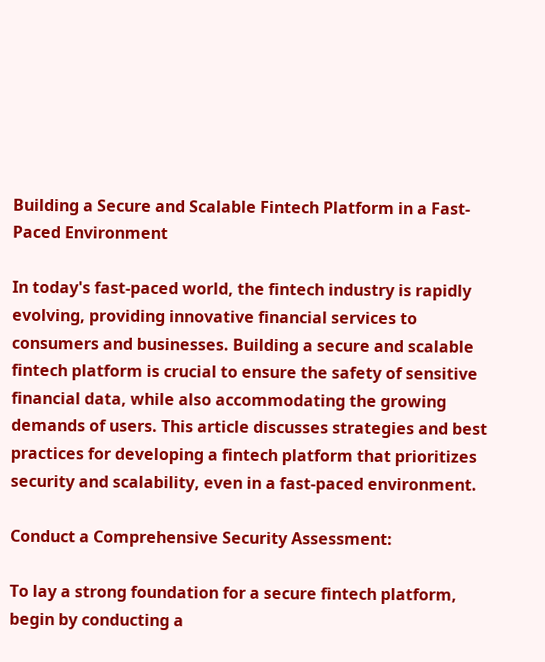Building a Secure and Scalable Fintech Platform in a Fast-Paced Environment

In today's fast-paced world, the fintech industry is rapidly evolving, providing innovative financial services to consumers and businesses. Building a secure and scalable fintech platform is crucial to ensure the safety of sensitive financial data, while also accommodating the growing demands of users. This article discusses strategies and best practices for developing a fintech platform that prioritizes security and scalability, even in a fast-paced environment.

Conduct a Comprehensive Security Assessment:

To lay a strong foundation for a secure fintech platform, begin by conducting a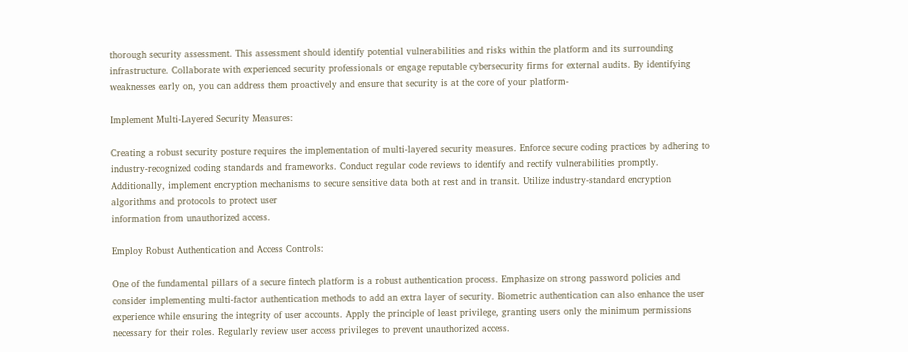thorough security assessment. This assessment should identify potential vulnerabilities and risks within the platform and its surrounding infrastructure. Collaborate with experienced security professionals or engage reputable cybersecurity firms for external audits. By identifying weaknesses early on, you can address them proactively and ensure that security is at the core of your platform-

Implement Multi-Layered Security Measures:

Creating a robust security posture requires the implementation of multi-layered security measures. Enforce secure coding practices by adhering to industry-recognized coding standards and frameworks. Conduct regular code reviews to identify and rectify vulnerabilities promptly. Additionally, implement encryption mechanisms to secure sensitive data both at rest and in transit. Utilize industry-standard encryption algorithms and protocols to protect user
information from unauthorized access.

Employ Robust Authentication and Access Controls:

One of the fundamental pillars of a secure fintech platform is a robust authentication process. Emphasize on strong password policies and consider implementing multi-factor authentication methods to add an extra layer of security. Biometric authentication can also enhance the user experience while ensuring the integrity of user accounts. Apply the principle of least privilege, granting users only the minimum permissions necessary for their roles. Regularly review user access privileges to prevent unauthorized access.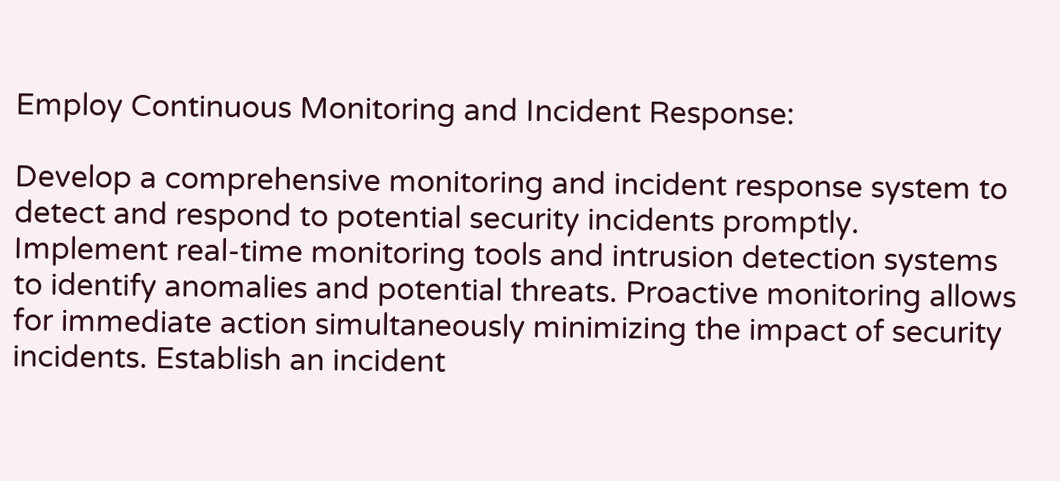Employ Continuous Monitoring and Incident Response:

Develop a comprehensive monitoring and incident response system to detect and respond to potential security incidents promptly. Implement real-time monitoring tools and intrusion detection systems to identify anomalies and potential threats. Proactive monitoring allows for immediate action simultaneously minimizing the impact of security incidents. Establish an incident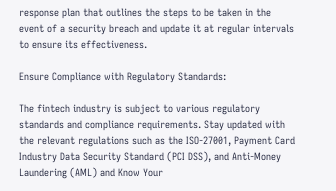response plan that outlines the steps to be taken in the event of a security breach and update it at regular intervals to ensure its effectiveness.

Ensure Compliance with Regulatory Standards:

The fintech industry is subject to various regulatory standards and compliance requirements. Stay updated with the relevant regulations such as the ISO-27001, Payment Card Industry Data Security Standard (PCI DSS), and Anti-Money Laundering (AML) and Know Your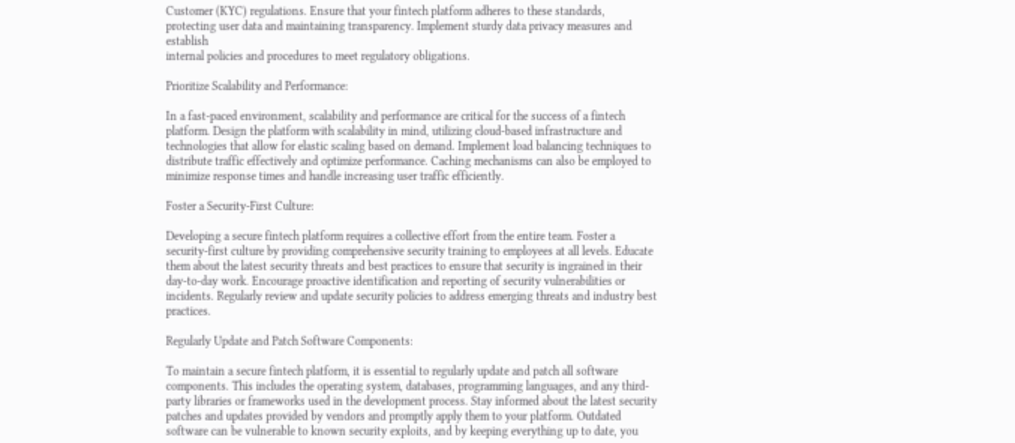Customer (KYC) regulations. Ensure that your fintech platform adheres to these standards, protecting user data and maintaining transparency. Implement sturdy data privacy measures and establish
internal policies and procedures to meet regulatory obligations.

Prioritize Scalability and Performance:

In a fast-paced environment, scalability and performance are critical for the success of a fintech platform. Design the platform with scalability in mind, utilizing cloud-based infrastructure and technologies that allow for elastic scaling based on demand. Implement load balancing techniques to distribute traffic effectively and optimize performance. Caching mechanisms can also be employed to minimize response times and handle increasing user traffic efficiently.

Foster a Security-First Culture:

Developing a secure fintech platform requires a collective effort from the entire team. Foster a security-first culture by providing comprehensive security training to employees at all levels. Educate them about the latest security threats and best practices to ensure that security is ingrained in their day-to-day work. Encourage proactive identification and reporting of security vulnerabilities or incidents. Regularly review and update security policies to address emerging threats and industry best practices.

Regularly Update and Patch Software Components:

To maintain a secure fintech platform, it is essential to regularly update and patch all software components. This includes the operating system, databases, programming languages, and any third-party libraries or frameworks used in the development process. Stay informed about the latest security patches and updates provided by vendors and promptly apply them to your platform. Outdated software can be vulnerable to known security exploits, and by keeping everything up to date, you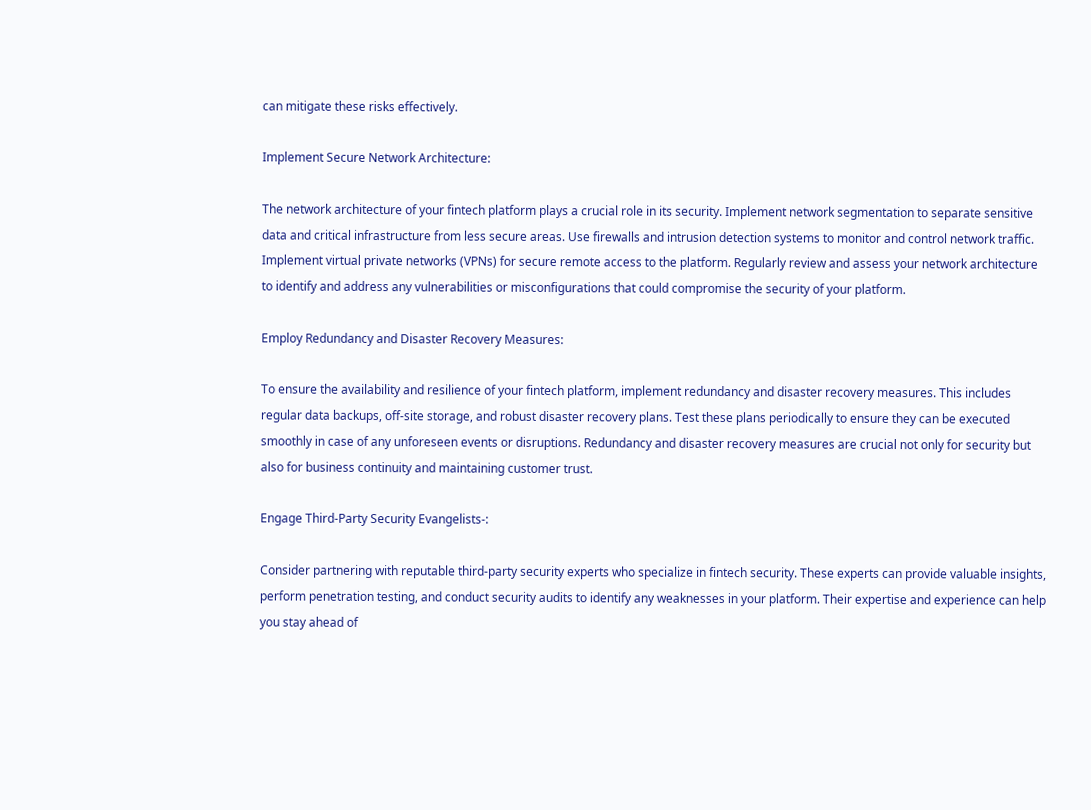can mitigate these risks effectively.

Implement Secure Network Architecture:

The network architecture of your fintech platform plays a crucial role in its security. Implement network segmentation to separate sensitive data and critical infrastructure from less secure areas. Use firewalls and intrusion detection systems to monitor and control network traffic. Implement virtual private networks (VPNs) for secure remote access to the platform. Regularly review and assess your network architecture to identify and address any vulnerabilities or misconfigurations that could compromise the security of your platform.

Employ Redundancy and Disaster Recovery Measures:

To ensure the availability and resilience of your fintech platform, implement redundancy and disaster recovery measures. This includes regular data backups, off-site storage, and robust disaster recovery plans. Test these plans periodically to ensure they can be executed smoothly in case of any unforeseen events or disruptions. Redundancy and disaster recovery measures are crucial not only for security but also for business continuity and maintaining customer trust.

Engage Third-Party Security Evangelists-:

Consider partnering with reputable third-party security experts who specialize in fintech security. These experts can provide valuable insights, perform penetration testing, and conduct security audits to identify any weaknesses in your platform. Their expertise and experience can help you stay ahead of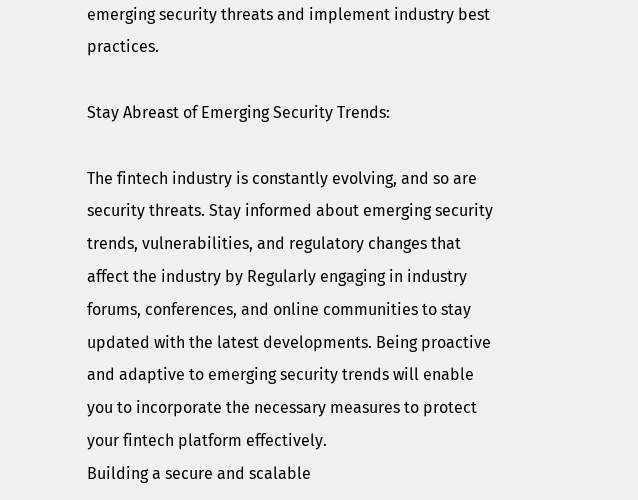emerging security threats and implement industry best practices.

Stay Abreast of Emerging Security Trends:

The fintech industry is constantly evolving, and so are security threats. Stay informed about emerging security trends, vulnerabilities, and regulatory changes that affect the industry by Regularly engaging in industry forums, conferences, and online communities to stay updated with the latest developments. Being proactive and adaptive to emerging security trends will enable you to incorporate the necessary measures to protect your fintech platform effectively.
Building a secure and scalable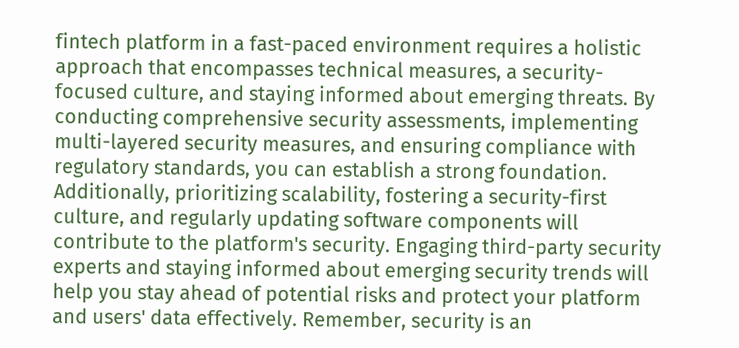fintech platform in a fast-paced environment requires a holistic approach that encompasses technical measures, a security-focused culture, and staying informed about emerging threats. By conducting comprehensive security assessments, implementing multi-layered security measures, and ensuring compliance with regulatory standards, you can establish a strong foundation. Additionally, prioritizing scalability, fostering a security-first culture, and regularly updating software components will contribute to the platform's security. Engaging third-party security experts and staying informed about emerging security trends will help you stay ahead of potential risks and protect your platform and users' data effectively. Remember, security is an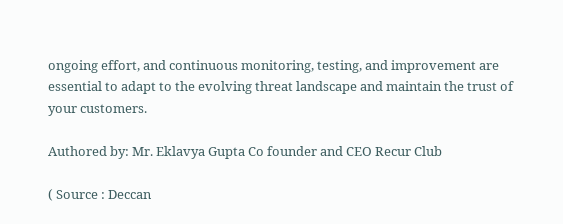ongoing effort, and continuous monitoring, testing, and improvement are essential to adapt to the evolving threat landscape and maintain the trust of your customers.

Authored by: Mr. Eklavya Gupta Co founder and CEO Recur Club

( Source : Deccan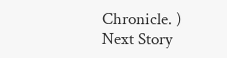Chronicle. )
Next Story